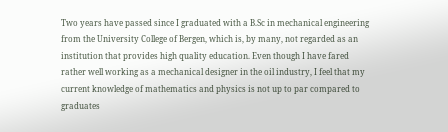Two years have passed since I graduated with a B.Sc in mechanical engineering from the University College of Bergen, which is, by many, not regarded as an institution that provides high quality education. Even though I have fared rather well working as a mechanical designer in the oil industry, I feel that my current knowledge of mathematics and physics is not up to par compared to graduates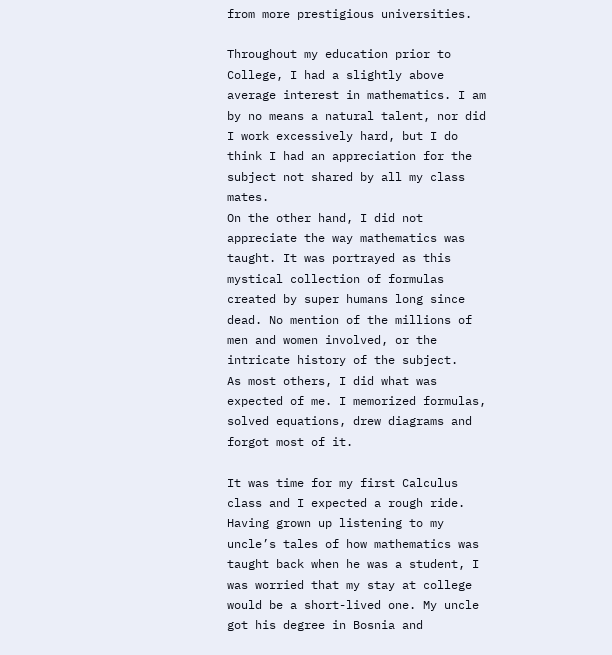from more prestigious universities.

Throughout my education prior to College, I had a slightly above average interest in mathematics. I am by no means a natural talent, nor did I work excessively hard, but I do think I had an appreciation for the subject not shared by all my class mates.
On the other hand, I did not appreciate the way mathematics was taught. It was portrayed as this mystical collection of formulas created by super humans long since dead. No mention of the millions of men and women involved, or the intricate history of the subject.
As most others, I did what was expected of me. I memorized formulas, solved equations, drew diagrams and forgot most of it.

It was time for my first Calculus class and I expected a rough ride. Having grown up listening to my uncle’s tales of how mathematics was taught back when he was a student, I was worried that my stay at college would be a short-lived one. My uncle got his degree in Bosnia and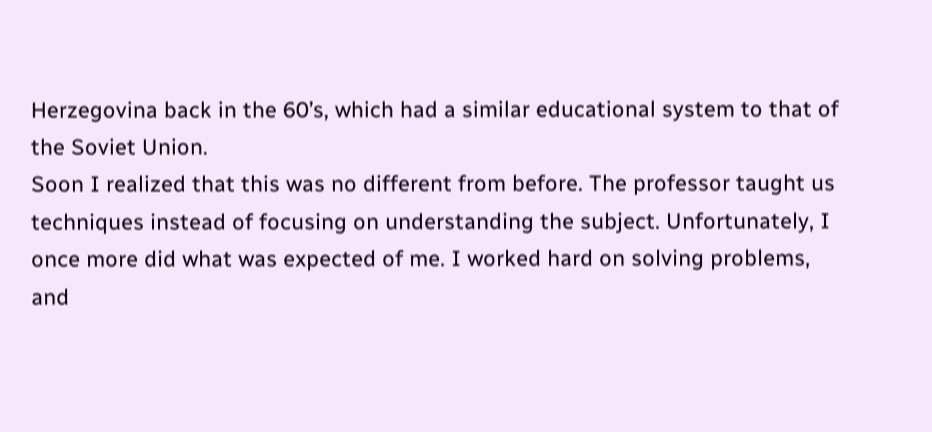Herzegovina back in the 60’s, which had a similar educational system to that of the Soviet Union.
Soon I realized that this was no different from before. The professor taught us techniques instead of focusing on understanding the subject. Unfortunately, I once more did what was expected of me. I worked hard on solving problems, and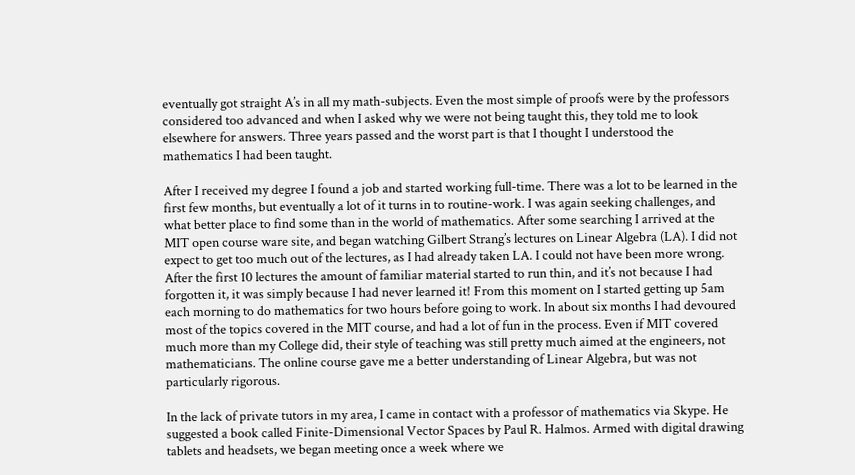eventually got straight A’s in all my math-subjects. Even the most simple of proofs were by the professors considered too advanced and when I asked why we were not being taught this, they told me to look elsewhere for answers. Three years passed and the worst part is that I thought I understood the mathematics I had been taught.

After I received my degree I found a job and started working full-time. There was a lot to be learned in the first few months, but eventually a lot of it turns in to routine-work. I was again seeking challenges, and what better place to find some than in the world of mathematics. After some searching I arrived at the MIT open course ware site, and began watching Gilbert Strang’s lectures on Linear Algebra (LA). I did not expect to get too much out of the lectures, as I had already taken LA. I could not have been more wrong. After the first 10 lectures the amount of familiar material started to run thin, and it’s not because I had forgotten it, it was simply because I had never learned it! From this moment on I started getting up 5am each morning to do mathematics for two hours before going to work. In about six months I had devoured most of the topics covered in the MIT course, and had a lot of fun in the process. Even if MIT covered much more than my College did, their style of teaching was still pretty much aimed at the engineers, not mathematicians. The online course gave me a better understanding of Linear Algebra, but was not particularly rigorous.

In the lack of private tutors in my area, I came in contact with a professor of mathematics via Skype. He suggested a book called Finite-Dimensional Vector Spaces by Paul R. Halmos. Armed with digital drawing tablets and headsets, we began meeting once a week where we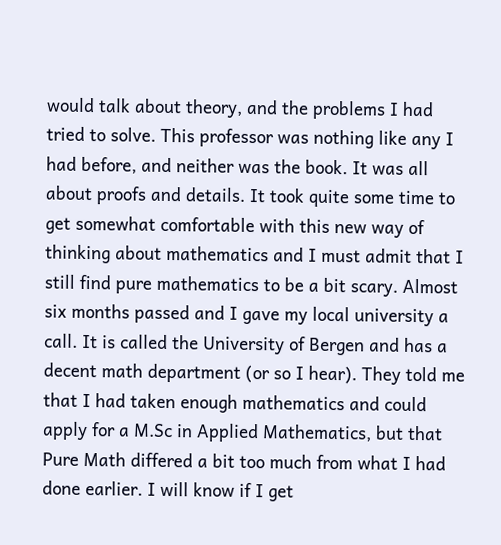would talk about theory, and the problems I had tried to solve. This professor was nothing like any I had before, and neither was the book. It was all about proofs and details. It took quite some time to get somewhat comfortable with this new way of thinking about mathematics and I must admit that I still find pure mathematics to be a bit scary. Almost six months passed and I gave my local university a call. It is called the University of Bergen and has a decent math department (or so I hear). They told me that I had taken enough mathematics and could apply for a M.Sc in Applied Mathematics, but that Pure Math differed a bit too much from what I had done earlier. I will know if I get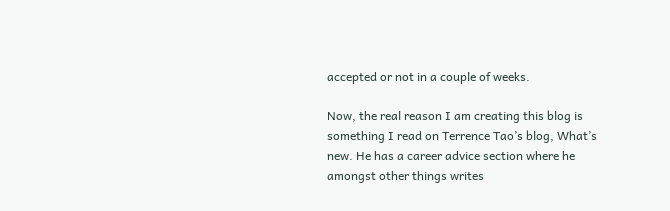accepted or not in a couple of weeks.

Now, the real reason I am creating this blog is something I read on Terrence Tao’s blog, What’s new. He has a career advice section where he amongst other things writes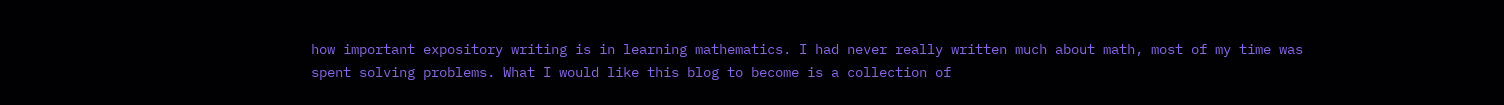how important expository writing is in learning mathematics. I had never really written much about math, most of my time was spent solving problems. What I would like this blog to become is a collection of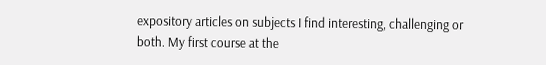expository articles on subjects I find interesting, challenging or both. My first course at the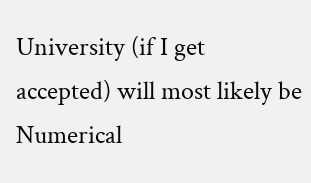University (if I get accepted) will most likely be Numerical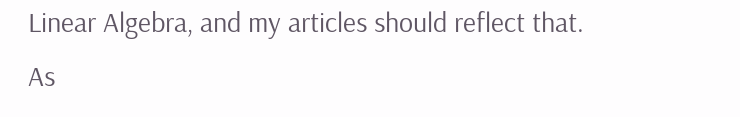Linear Algebra, and my articles should reflect that. As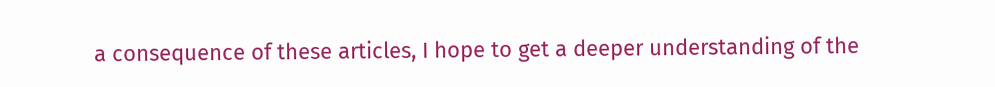a consequence of these articles, I hope to get a deeper understanding of the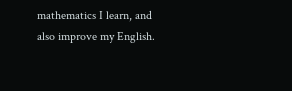mathematics I learn, and also improve my English.